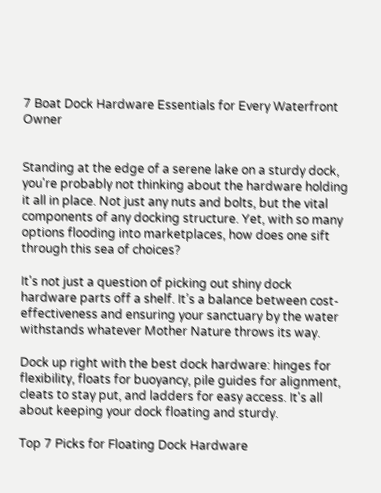7 Boat Dock Hardware Essentials for Every Waterfront Owner


Standing at the edge of a serene lake on a sturdy dock, you're probably not thinking about the hardware holding it all in place. Not just any nuts and bolts, but the vital components of any docking structure. Yet, with so many options flooding into marketplaces, how does one sift through this sea of choices?

It's not just a question of picking out shiny dock hardware parts off a shelf. It’s a balance between cost-effectiveness and ensuring your sanctuary by the water withstands whatever Mother Nature throws its way.

Dock up right with the best dock hardware: hinges for flexibility, floats for buoyancy, pile guides for alignment, cleats to stay put, and ladders for easy access. It's all about keeping your dock floating and sturdy.

Top 7 Picks for Floating Dock Hardware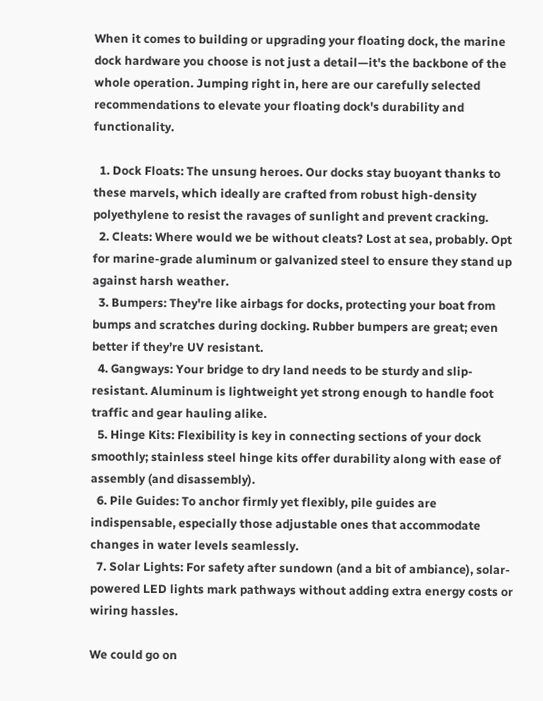When it comes to building or upgrading your floating dock, the marine dock hardware you choose is not just a detail—it's the backbone of the whole operation. Jumping right in, here are our carefully selected recommendations to elevate your floating dock's durability and functionality.

  1. Dock Floats: The unsung heroes. Our docks stay buoyant thanks to these marvels, which ideally are crafted from robust high-density polyethylene to resist the ravages of sunlight and prevent cracking.
  2. Cleats: Where would we be without cleats? Lost at sea, probably. Opt for marine-grade aluminum or galvanized steel to ensure they stand up against harsh weather.
  3. Bumpers: They're like airbags for docks, protecting your boat from bumps and scratches during docking. Rubber bumpers are great; even better if they’re UV resistant.
  4. Gangways: Your bridge to dry land needs to be sturdy and slip-resistant. Aluminum is lightweight yet strong enough to handle foot traffic and gear hauling alike.
  5. Hinge Kits: Flexibility is key in connecting sections of your dock smoothly; stainless steel hinge kits offer durability along with ease of assembly (and disassembly).
  6. Pile Guides: To anchor firmly yet flexibly, pile guides are indispensable, especially those adjustable ones that accommodate changes in water levels seamlessly.
  7. Solar Lights: For safety after sundown (and a bit of ambiance), solar-powered LED lights mark pathways without adding extra energy costs or wiring hassles.

We could go on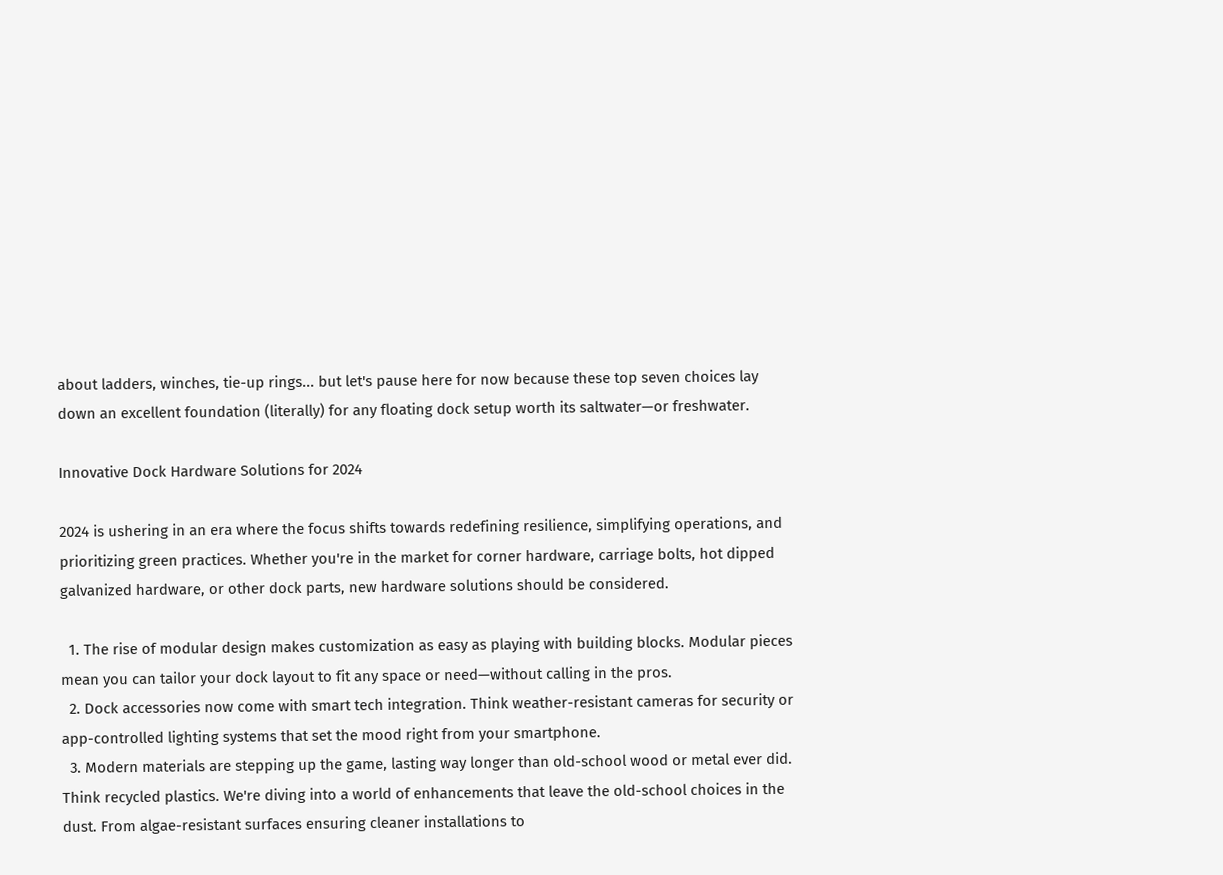about ladders, winches, tie-up rings... but let's pause here for now because these top seven choices lay down an excellent foundation (literally) for any floating dock setup worth its saltwater—or freshwater.

Innovative Dock Hardware Solutions for 2024

2024 is ushering in an era where the focus shifts towards redefining resilience, simplifying operations, and prioritizing green practices. Whether you're in the market for corner hardware, carriage bolts, hot dipped galvanized hardware, or other dock parts, new hardware solutions should be considered.

  1. The rise of modular design makes customization as easy as playing with building blocks. Modular pieces mean you can tailor your dock layout to fit any space or need—without calling in the pros.
  2. Dock accessories now come with smart tech integration. Think weather-resistant cameras for security or app-controlled lighting systems that set the mood right from your smartphone.
  3. Modern materials are stepping up the game, lasting way longer than old-school wood or metal ever did. Think recycled plastics. We're diving into a world of enhancements that leave the old-school choices in the dust. From algae-resistant surfaces ensuring cleaner installations to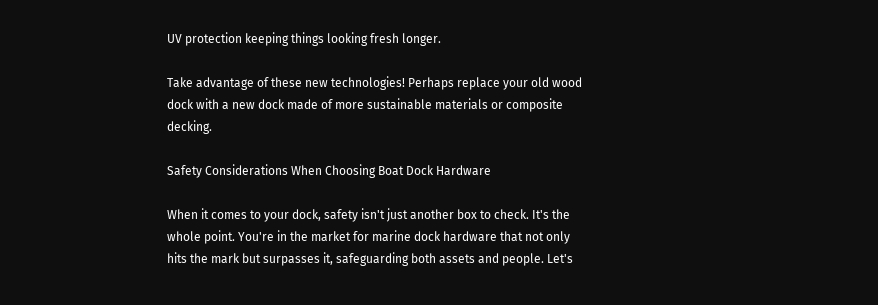UV protection keeping things looking fresh longer.

Take advantage of these new technologies! Perhaps replace your old wood dock with a new dock made of more sustainable materials or composite decking.

Safety Considerations When Choosing Boat Dock Hardware

When it comes to your dock, safety isn't just another box to check. It's the whole point. You're in the market for marine dock hardware that not only hits the mark but surpasses it, safeguarding both assets and people. Let's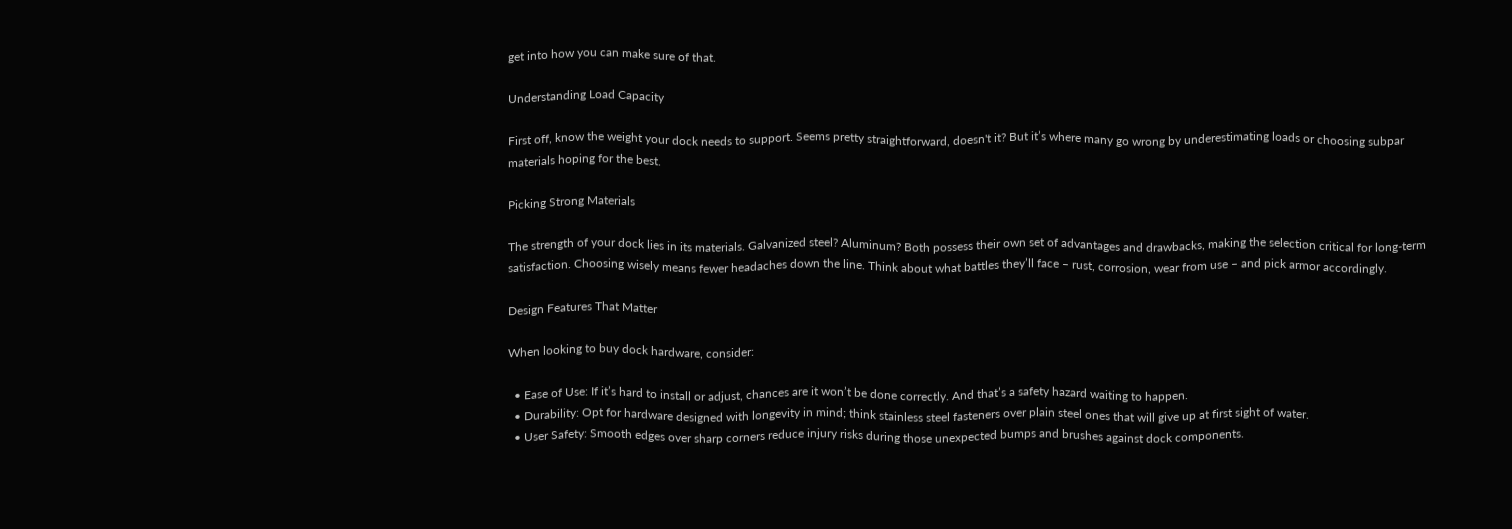get into how you can make sure of that.

Understanding Load Capacity

First off, know the weight your dock needs to support. Seems pretty straightforward, doesn't it? But it’s where many go wrong by underestimating loads or choosing subpar materials hoping for the best.

Picking Strong Materials

The strength of your dock lies in its materials. Galvanized steel? Aluminum? Both possess their own set of advantages and drawbacks, making the selection critical for long-term satisfaction. Choosing wisely means fewer headaches down the line. Think about what battles they’ll face – rust, corrosion, wear from use – and pick armor accordingly.

Design Features That Matter

When looking to buy dock hardware, consider:

  • Ease of Use: If it’s hard to install or adjust, chances are it won’t be done correctly. And that’s a safety hazard waiting to happen.
  • Durability: Opt for hardware designed with longevity in mind; think stainless steel fasteners over plain steel ones that will give up at first sight of water.
  • User Safety: Smooth edges over sharp corners reduce injury risks during those unexpected bumps and brushes against dock components.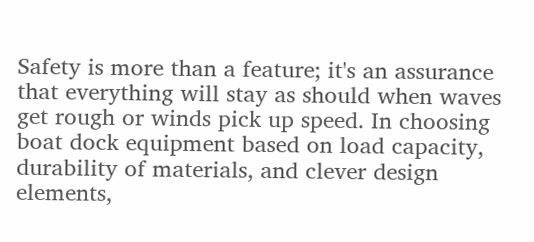Safety is more than a feature; it's an assurance that everything will stay as should when waves get rough or winds pick up speed. In choosing boat dock equipment based on load capacity, durability of materials, and clever design elements,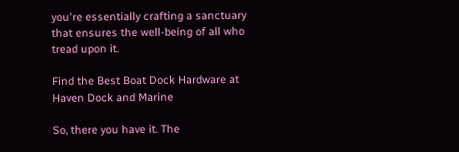you're essentially crafting a sanctuary that ensures the well-being of all who tread upon it.

Find the Best Boat Dock Hardware at Haven Dock and Marine

So, there you have it. The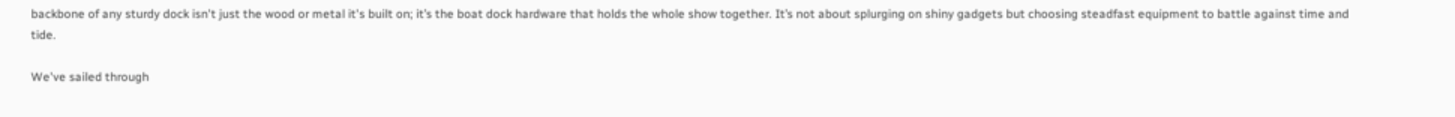backbone of any sturdy dock isn't just the wood or metal it's built on; it’s the boat dock hardware that holds the whole show together. It’s not about splurging on shiny gadgets but choosing steadfast equipment to battle against time and tide.

We've sailed through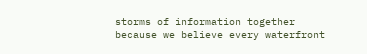storms of information together because we believe every waterfront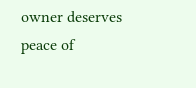owner deserves peace of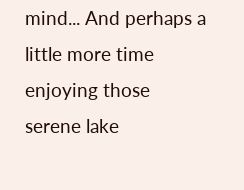mind... And perhaps a little more time enjoying those serene lake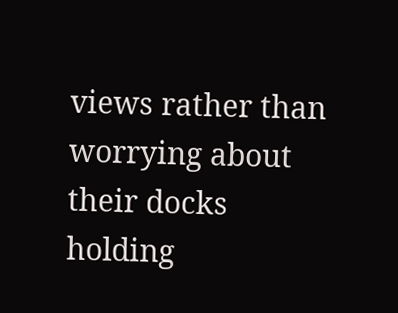views rather than worrying about their docks holding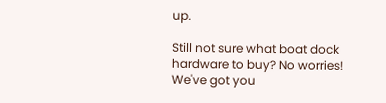up.

Still not sure what boat dock hardware to buy? No worries! We've got you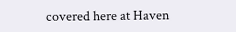covered here at Haven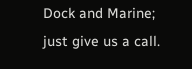Dock and Marine; just give us a call.